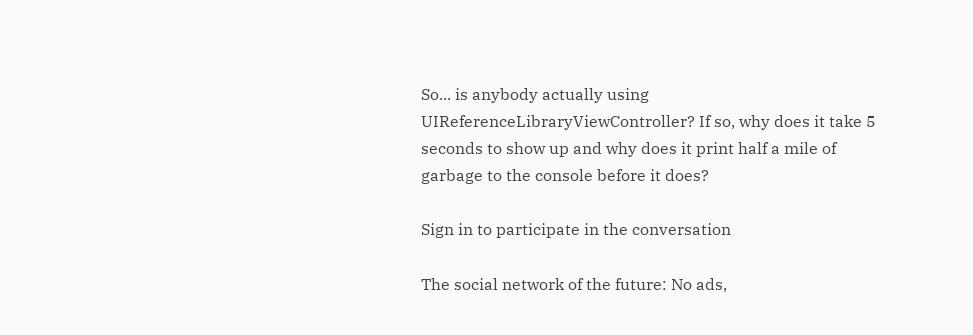So... is anybody actually using UIReferenceLibraryViewController? If so, why does it take 5 seconds to show up and why does it print half a mile of garbage to the console before it does?

Sign in to participate in the conversation

The social network of the future: No ads,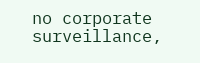no corporate surveillance,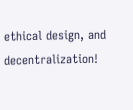ethical design, and decentralization!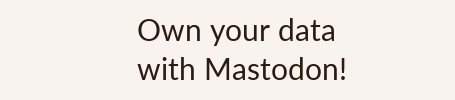Own your data with Mastodon!